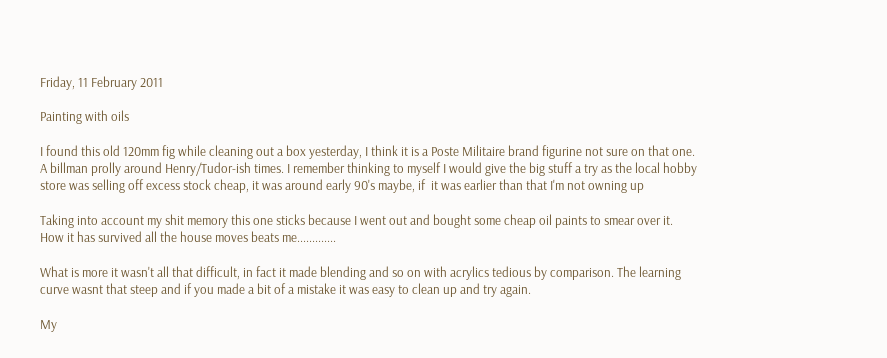Friday, 11 February 2011

Painting with oils

I found this old 120mm fig while cleaning out a box yesterday, I think it is a Poste Militaire brand figurine not sure on that one. A billman prolly around Henry/Tudor-ish times. I remember thinking to myself I would give the big stuff a try as the local hobby store was selling off excess stock cheap, it was around early 90's maybe, if  it was earlier than that I'm not owning up

Taking into account my shit memory this one sticks because I went out and bought some cheap oil paints to smear over it. How it has survived all the house moves beats me.............

What is more it wasn't all that difficult, in fact it made blending and so on with acrylics tedious by comparison. The learning curve wasnt that steep and if you made a bit of a mistake it was easy to clean up and try again.

My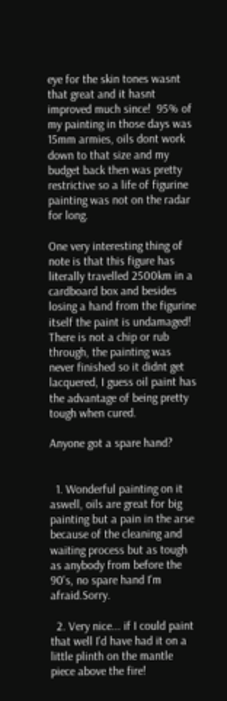eye for the skin tones wasnt that great and it hasnt improved much since!  95% of my painting in those days was 15mm armies, oils dont work down to that size and my budget back then was pretty restrictive so a life of figurine painting was not on the radar for long.

One very interesting thing of note is that this figure has literally travelled 2500km in a cardboard box and besides losing a hand from the figurine itself the paint is undamaged! There is not a chip or rub through, the painting was never finished so it didnt get lacquered, I guess oil paint has the advantage of being pretty tough when cured.

Anyone got a spare hand?


  1. Wonderful painting on it aswell, oils are great for big painting but a pain in the arse because of the cleaning and waiting process but as tough as anybody from before the 90's, no spare hand I'm afraid.Sorry.

  2. Very nice... if I could paint that well I'd have had it on a little plinth on the mantle piece above the fire!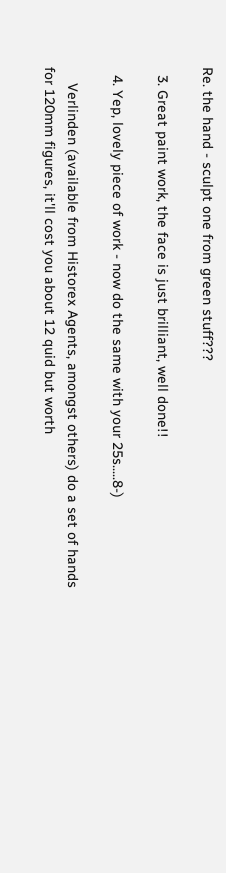Re. the hand - sculpt one from green stuff???

  3. Great paint work, the face is just brilliant, well done!!

  4. Yep, lovely piece of work - now do the same with your 25s.....8-)

    Verlinden (available from Historex Agents, amongst others) do a set of hands for 120mm figures, it'll cost you about 12 quid but worth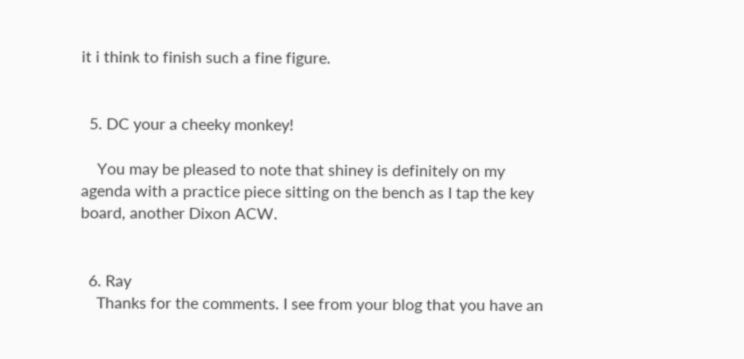it i think to finish such a fine figure.


  5. DC your a cheeky monkey!

    You may be pleased to note that shiney is definitely on my agenda with a practice piece sitting on the bench as I tap the key board, another Dixon ACW.


  6. Ray
    Thanks for the comments. I see from your blog that you have an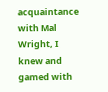acquaintance with Mal Wright, I knew and gamed with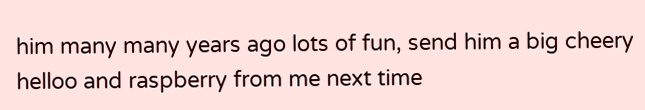him many many years ago lots of fun, send him a big cheery helloo and raspberry from me next time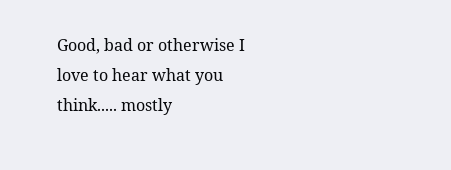Good, bad or otherwise I love to hear what you think..... mostly